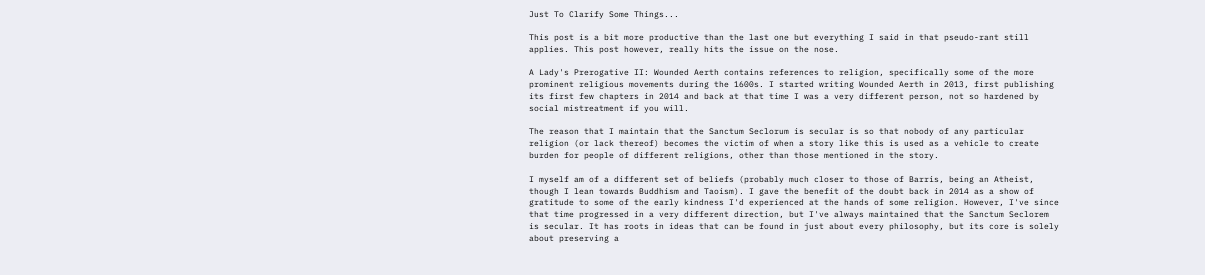Just To Clarify Some Things...

This post is a bit more productive than the last one but everything I said in that pseudo-rant still applies. This post however, really hits the issue on the nose.

A Lady's Prerogative II: Wounded Aerth contains references to religion, specifically some of the more prominent religious movements during the 1600s. I started writing Wounded Aerth in 2013, first publishing its first few chapters in 2014 and back at that time I was a very different person, not so hardened by social mistreatment if you will.

The reason that I maintain that the Sanctum Seclorum is secular is so that nobody of any particular religion (or lack thereof) becomes the victim of when a story like this is used as a vehicle to create burden for people of different religions, other than those mentioned in the story.

I myself am of a different set of beliefs (probably much closer to those of Barris, being an Atheist, though I lean towards Buddhism and Taoism). I gave the benefit of the doubt back in 2014 as a show of gratitude to some of the early kindness I'd experienced at the hands of some religion. However, I've since that time progressed in a very different direction, but I've always maintained that the Sanctum Seclorem is secular. It has roots in ideas that can be found in just about every philosophy, but its core is solely about preserving a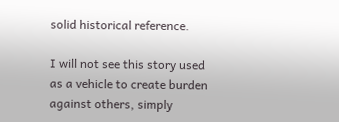solid historical reference.

I will not see this story used as a vehicle to create burden against others, simply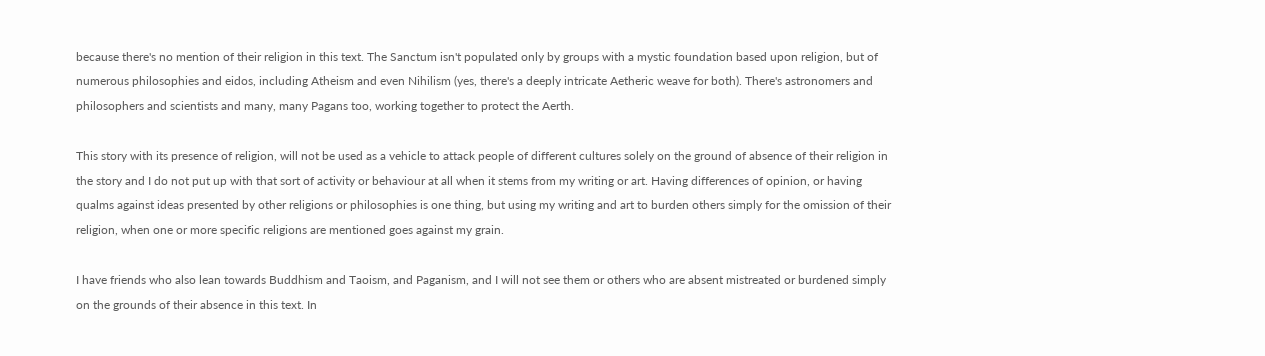because there's no mention of their religion in this text. The Sanctum isn't populated only by groups with a mystic foundation based upon religion, but of numerous philosophies and eidos, including Atheism and even Nihilism (yes, there's a deeply intricate Aetheric weave for both). There's astronomers and philosophers and scientists and many, many Pagans too, working together to protect the Aerth.

This story with its presence of religion, will not be used as a vehicle to attack people of different cultures solely on the ground of absence of their religion in the story and I do not put up with that sort of activity or behaviour at all when it stems from my writing or art. Having differences of opinion, or having qualms against ideas presented by other religions or philosophies is one thing, but using my writing and art to burden others simply for the omission of their religion, when one or more specific religions are mentioned goes against my grain.

I have friends who also lean towards Buddhism and Taoism, and Paganism, and I will not see them or others who are absent mistreated or burdened simply on the grounds of their absence in this text. In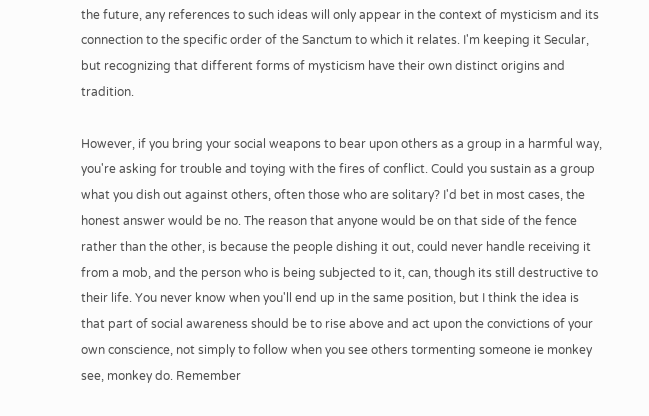the future, any references to such ideas will only appear in the context of mysticism and its connection to the specific order of the Sanctum to which it relates. I'm keeping it Secular, but recognizing that different forms of mysticism have their own distinct origins and tradition.

However, if you bring your social weapons to bear upon others as a group in a harmful way, you're asking for trouble and toying with the fires of conflict. Could you sustain as a group what you dish out against others, often those who are solitary? I'd bet in most cases, the honest answer would be no. The reason that anyone would be on that side of the fence rather than the other, is because the people dishing it out, could never handle receiving it from a mob, and the person who is being subjected to it, can, though its still destructive to their life. You never know when you'll end up in the same position, but I think the idea is that part of social awareness should be to rise above and act upon the convictions of your own conscience, not simply to follow when you see others tormenting someone ie monkey see, monkey do. Remember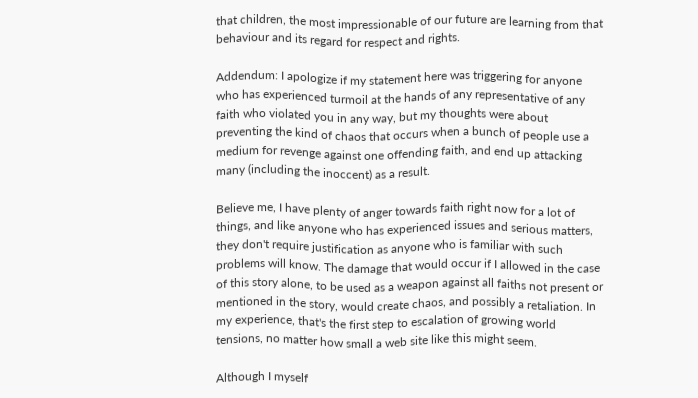that children, the most impressionable of our future are learning from that behaviour and its regard for respect and rights.

Addendum: I apologize if my statement here was triggering for anyone who has experienced turmoil at the hands of any representative of any faith who violated you in any way, but my thoughts were about preventing the kind of chaos that occurs when a bunch of people use a medium for revenge against one offending faith, and end up attacking many (including the inoccent) as a result.

Believe me, I have plenty of anger towards faith right now for a lot of things, and like anyone who has experienced issues and serious matters, they don't require justification as anyone who is familiar with such problems will know. The damage that would occur if I allowed in the case of this story alone, to be used as a weapon against all faiths not present or mentioned in the story, would create chaos, and possibly a retaliation. In my experience, that's the first step to escalation of growing world tensions, no matter how small a web site like this might seem.

Although I myself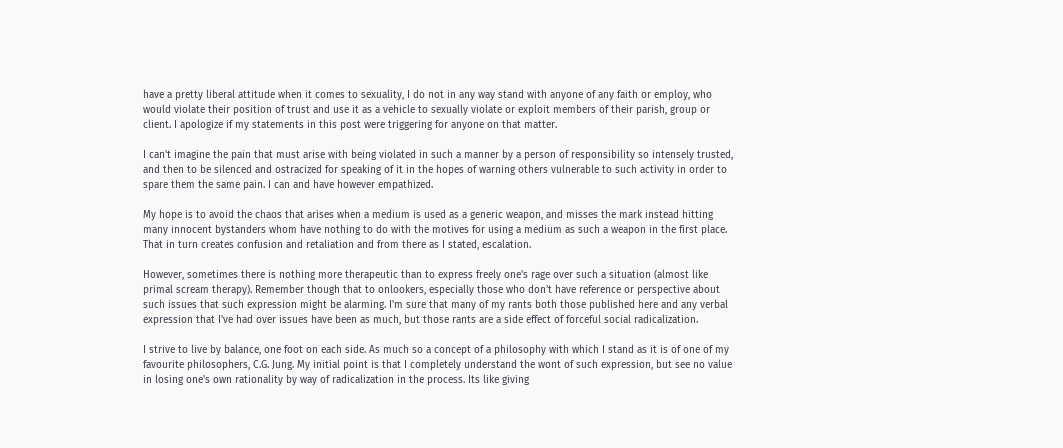have a pretty liberal attitude when it comes to sexuality, I do not in any way stand with anyone of any faith or employ, who would violate their position of trust and use it as a vehicle to sexually violate or exploit members of their parish, group or client. I apologize if my statements in this post were triggering for anyone on that matter.

I can't imagine the pain that must arise with being violated in such a manner by a person of responsibility so intensely trusted, and then to be silenced and ostracized for speaking of it in the hopes of warning others vulnerable to such activity in order to spare them the same pain. I can and have however empathized.

My hope is to avoid the chaos that arises when a medium is used as a generic weapon, and misses the mark instead hitting many innocent bystanders whom have nothing to do with the motives for using a medium as such a weapon in the first place. That in turn creates confusion and retaliation and from there as I stated, escalation.

However, sometimes there is nothing more therapeutic than to express freely one's rage over such a situation (almost like primal scream therapy). Remember though that to onlookers, especially those who don't have reference or perspective about such issues that such expression might be alarming. I'm sure that many of my rants both those published here and any verbal expression that I've had over issues have been as much, but those rants are a side effect of forceful social radicalization.

I strive to live by balance, one foot on each side. As much so a concept of a philosophy with which I stand as it is of one of my favourite philosophers, C.G. Jung. My initial point is that I completely understand the wont of such expression, but see no value in losing one's own rationality by way of radicalization in the process. Its like giving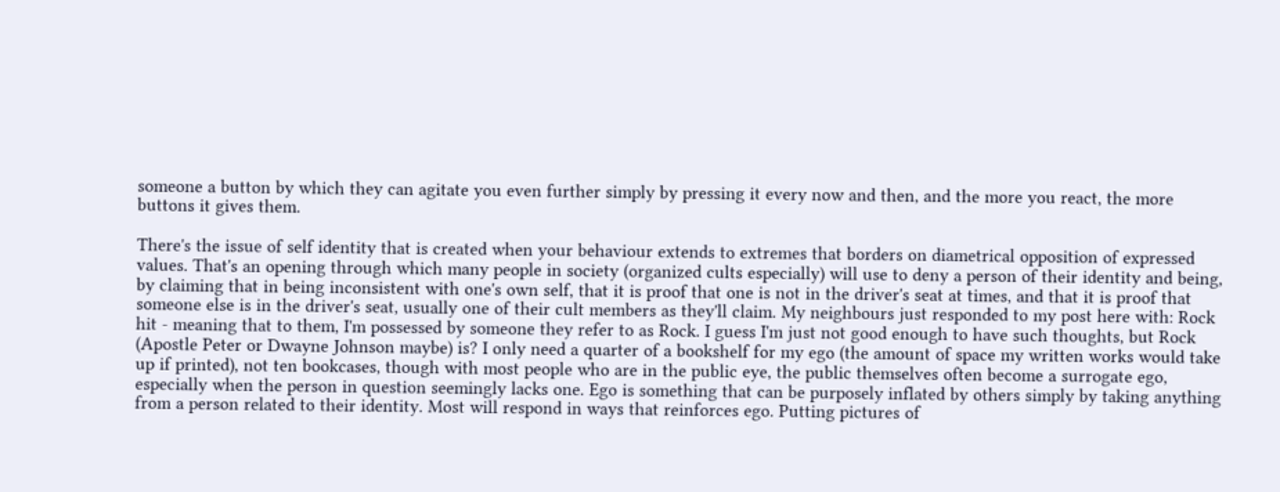someone a button by which they can agitate you even further simply by pressing it every now and then, and the more you react, the more buttons it gives them.

There's the issue of self identity that is created when your behaviour extends to extremes that borders on diametrical opposition of expressed values. That's an opening through which many people in society (organized cults especially) will use to deny a person of their identity and being, by claiming that in being inconsistent with one's own self, that it is proof that one is not in the driver's seat at times, and that it is proof that someone else is in the driver's seat, usually one of their cult members as they'll claim. My neighbours just responded to my post here with: Rock hit - meaning that to them, I'm possessed by someone they refer to as Rock. I guess I'm just not good enough to have such thoughts, but Rock (Apostle Peter or Dwayne Johnson maybe) is? I only need a quarter of a bookshelf for my ego (the amount of space my written works would take up if printed), not ten bookcases, though with most people who are in the public eye, the public themselves often become a surrogate ego, especially when the person in question seemingly lacks one. Ego is something that can be purposely inflated by others simply by taking anything from a person related to their identity. Most will respond in ways that reinforces ego. Putting pictures of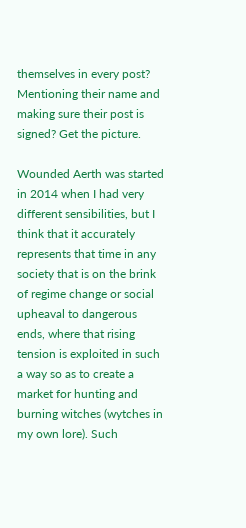themselves in every post? Mentioning their name and making sure their post is signed? Get the picture.

Wounded Aerth was started in 2014 when I had very different sensibilities, but I think that it accurately represents that time in any society that is on the brink of regime change or social upheaval to dangerous ends, where that rising tension is exploited in such a way so as to create a market for hunting and burning witches (wytches in my own lore). Such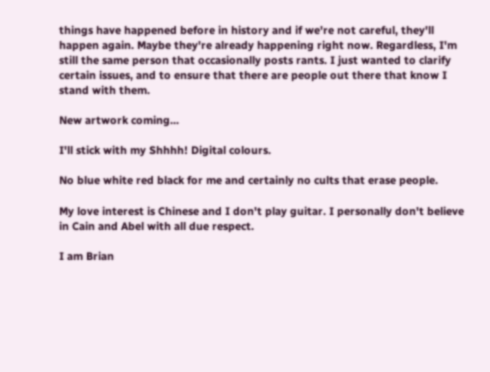things have happened before in history and if we're not careful, they'll happen again. Maybe they're already happening right now. Regardless, I'm still the same person that occasionally posts rants. I just wanted to clarify certain issues, and to ensure that there are people out there that know I stand with them.

New artwork coming...

I'll stick with my Shhhh! Digital colours.

No blue white red black for me and certainly no cults that erase people.

My love interest is Chinese and I don't play guitar. I personally don't believe in Cain and Abel with all due respect.

I am Brian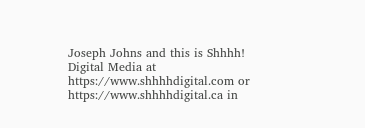Joseph Johns and this is Shhhh! Digital Media at https://www.shhhhdigital.com or https://www.shhhhdigital.ca in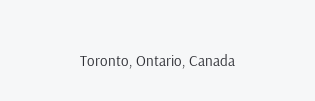Toronto, Ontario, Canada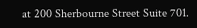at 200 Sherbourne Street Suite 701.